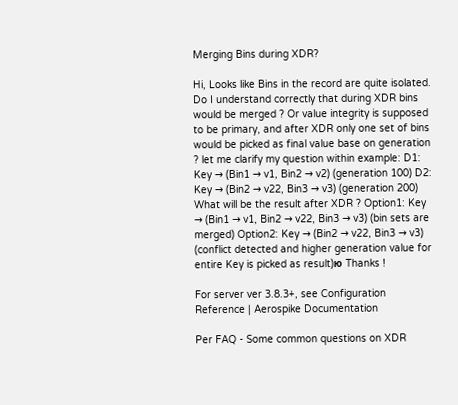Merging Bins during XDR?

Hi, Looks like Bins in the record are quite isolated. Do I understand correctly that during XDR bins would be merged ? Or value integrity is supposed to be primary, and after XDR only one set of bins would be picked as final value base on generation ? let me clarify my question within example: D1: Key → (Bin1 → v1, Bin2 → v2) (generation 100) D2: Key → (Bin2 → v22, Bin3 → v3) (generation 200) What will be the result after XDR ? Option1: Key → (Bin1 → v1, Bin2 → v22, Bin3 → v3) (bin sets are merged) Option2: Key → (Bin2 → v22, Bin3 → v3) (conflict detected and higher generation value for entire Key is picked as result)ю Thanks !

For server ver 3.8.3+, see Configuration Reference | Aerospike Documentation

Per FAQ - Some common questions on XDR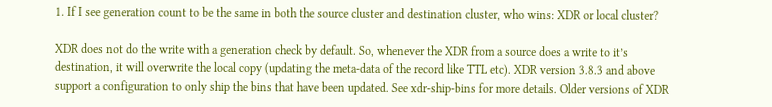1. If I see generation count to be the same in both the source cluster and destination cluster, who wins: XDR or local cluster?

XDR does not do the write with a generation check by default. So, whenever the XDR from a source does a write to it’s destination, it will overwrite the local copy (updating the meta-data of the record like TTL etc). XDR version 3.8.3 and above support a configuration to only ship the bins that have been updated. See xdr-ship-bins for more details. Older versions of XDR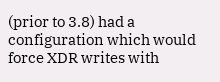(prior to 3.8) had a configuration which would force XDR writes with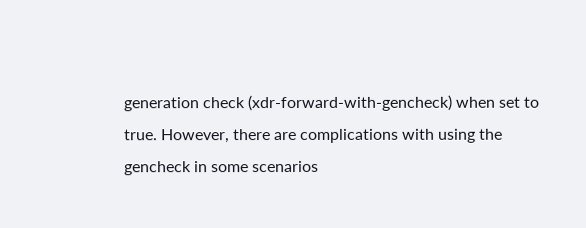generation check (xdr-forward-with-gencheck) when set to true. However, there are complications with using the gencheck in some scenarios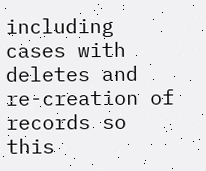including cases with deletes and re-creation of records so this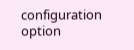configuration option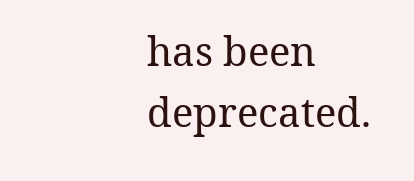has been deprecated.